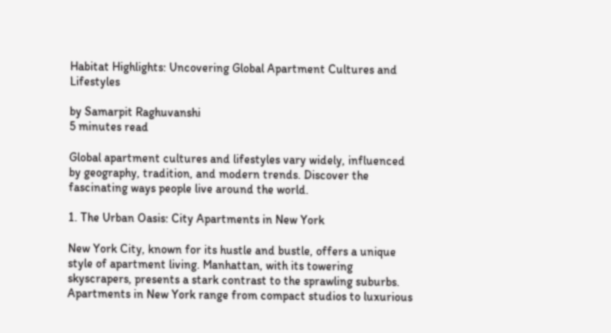Habitat Highlights: Uncovering Global Apartment Cultures and Lifestyles

by Samarpit Raghuvanshi
5 minutes read

Global apartment cultures and lifestyles vary widely, influenced by geography, tradition, and modern trends. Discover the fascinating ways people live around the world.

1. The Urban Oasis: City Apartments in New York

New York City, known for its hustle and bustle, offers a unique style of apartment living. Manhattan, with its towering skyscrapers, presents a stark contrast to the sprawling suburbs. Apartments in New York range from compact studios to luxurious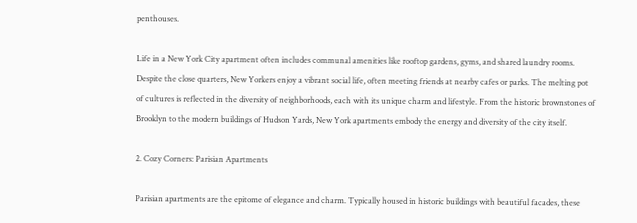penthouses.

Life in a New York City apartment often includes communal amenities like rooftop gardens, gyms, and shared laundry rooms. Despite the close quarters, New Yorkers enjoy a vibrant social life, often meeting friends at nearby cafes or parks. The melting pot of cultures is reflected in the diversity of neighborhoods, each with its unique charm and lifestyle. From the historic brownstones of Brooklyn to the modern buildings of Hudson Yards, New York apartments embody the energy and diversity of the city itself.

2. Cozy Corners: Parisian Apartments

Parisian apartments are the epitome of elegance and charm. Typically housed in historic buildings with beautiful facades, these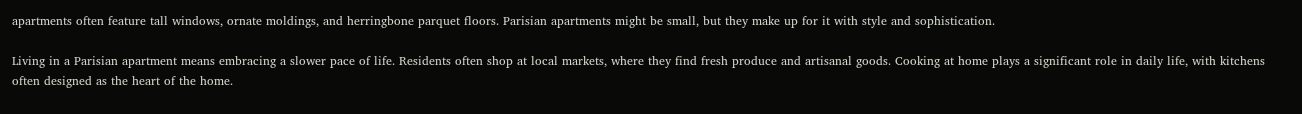apartments often feature tall windows, ornate moldings, and herringbone parquet floors. Parisian apartments might be small, but they make up for it with style and sophistication.

Living in a Parisian apartment means embracing a slower pace of life. Residents often shop at local markets, where they find fresh produce and artisanal goods. Cooking at home plays a significant role in daily life, with kitchens often designed as the heart of the home.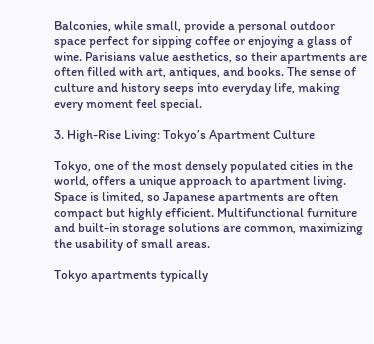Balconies, while small, provide a personal outdoor space perfect for sipping coffee or enjoying a glass of wine. Parisians value aesthetics, so their apartments are often filled with art, antiques, and books. The sense of culture and history seeps into everyday life, making every moment feel special.

3. High-Rise Living: Tokyo’s Apartment Culture

Tokyo, one of the most densely populated cities in the world, offers a unique approach to apartment living. Space is limited, so Japanese apartments are often compact but highly efficient. Multifunctional furniture and built-in storage solutions are common, maximizing the usability of small areas.

Tokyo apartments typically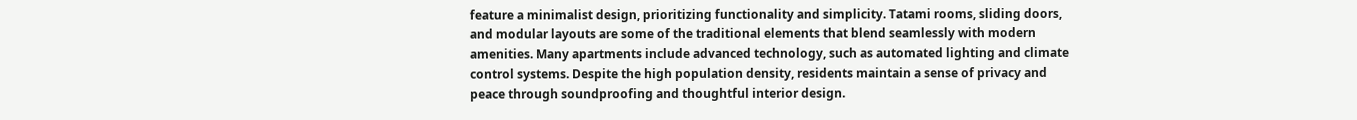feature a minimalist design, prioritizing functionality and simplicity. Tatami rooms, sliding doors, and modular layouts are some of the traditional elements that blend seamlessly with modern amenities. Many apartments include advanced technology, such as automated lighting and climate control systems. Despite the high population density, residents maintain a sense of privacy and peace through soundproofing and thoughtful interior design.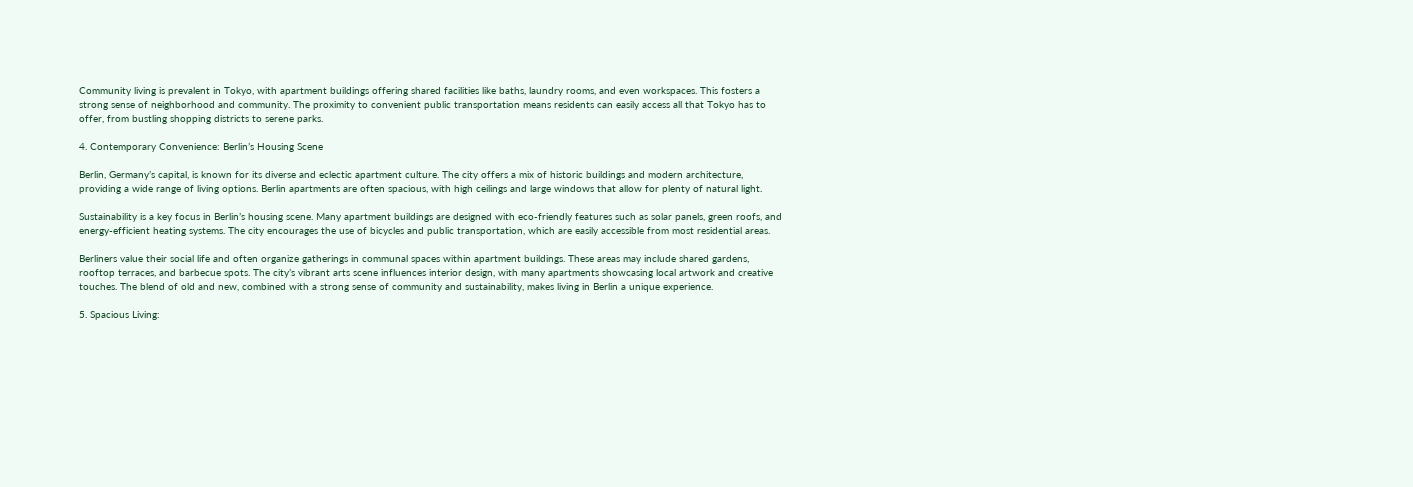Community living is prevalent in Tokyo, with apartment buildings offering shared facilities like baths, laundry rooms, and even workspaces. This fosters a strong sense of neighborhood and community. The proximity to convenient public transportation means residents can easily access all that Tokyo has to offer, from bustling shopping districts to serene parks.

4. Contemporary Convenience: Berlin’s Housing Scene

Berlin, Germany’s capital, is known for its diverse and eclectic apartment culture. The city offers a mix of historic buildings and modern architecture, providing a wide range of living options. Berlin apartments are often spacious, with high ceilings and large windows that allow for plenty of natural light.

Sustainability is a key focus in Berlin’s housing scene. Many apartment buildings are designed with eco-friendly features such as solar panels, green roofs, and energy-efficient heating systems. The city encourages the use of bicycles and public transportation, which are easily accessible from most residential areas.

Berliners value their social life and often organize gatherings in communal spaces within apartment buildings. These areas may include shared gardens, rooftop terraces, and barbecue spots. The city’s vibrant arts scene influences interior design, with many apartments showcasing local artwork and creative touches. The blend of old and new, combined with a strong sense of community and sustainability, makes living in Berlin a unique experience.

5. Spacious Living: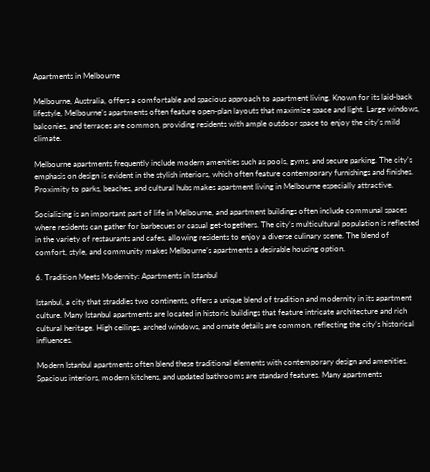Apartments in Melbourne

Melbourne, Australia, offers a comfortable and spacious approach to apartment living. Known for its laid-back lifestyle, Melbourne’s apartments often feature open-plan layouts that maximize space and light. Large windows, balconies, and terraces are common, providing residents with ample outdoor space to enjoy the city’s mild climate.

Melbourne apartments frequently include modern amenities such as pools, gyms, and secure parking. The city’s emphasis on design is evident in the stylish interiors, which often feature contemporary furnishings and finishes. Proximity to parks, beaches, and cultural hubs makes apartment living in Melbourne especially attractive.

Socializing is an important part of life in Melbourne, and apartment buildings often include communal spaces where residents can gather for barbecues or casual get-togethers. The city’s multicultural population is reflected in the variety of restaurants and cafes, allowing residents to enjoy a diverse culinary scene. The blend of comfort, style, and community makes Melbourne’s apartments a desirable housing option.

6. Tradition Meets Modernity: Apartments in Istanbul

Istanbul, a city that straddles two continents, offers a unique blend of tradition and modernity in its apartment culture. Many Istanbul apartments are located in historic buildings that feature intricate architecture and rich cultural heritage. High ceilings, arched windows, and ornate details are common, reflecting the city’s historical influences.

Modern Istanbul apartments often blend these traditional elements with contemporary design and amenities. Spacious interiors, modern kitchens, and updated bathrooms are standard features. Many apartments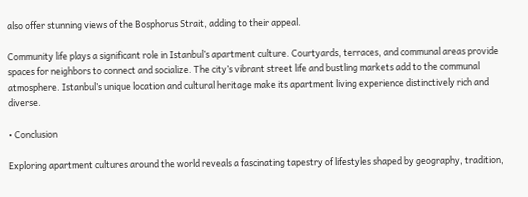also offer stunning views of the Bosphorus Strait, adding to their appeal.

Community life plays a significant role in Istanbul’s apartment culture. Courtyards, terraces, and communal areas provide spaces for neighbors to connect and socialize. The city’s vibrant street life and bustling markets add to the communal atmosphere. Istanbul’s unique location and cultural heritage make its apartment living experience distinctively rich and diverse.

• Conclusion

Exploring apartment cultures around the world reveals a fascinating tapestry of lifestyles shaped by geography, tradition,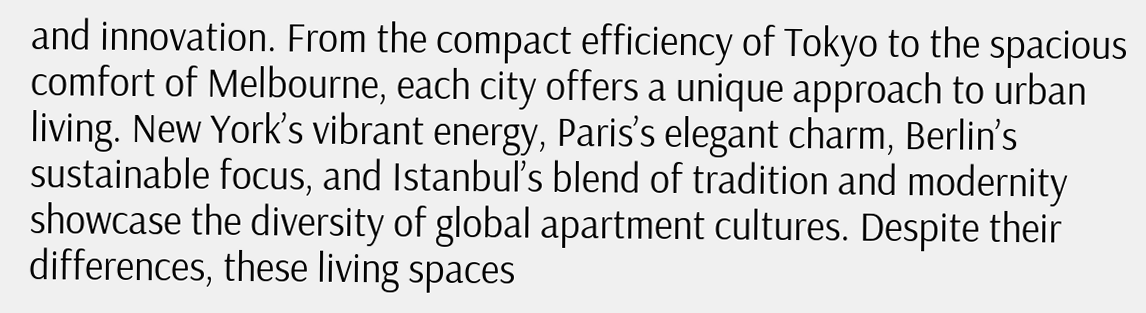and innovation. From the compact efficiency of Tokyo to the spacious comfort of Melbourne, each city offers a unique approach to urban living. New York’s vibrant energy, Paris’s elegant charm, Berlin’s sustainable focus, and Istanbul’s blend of tradition and modernity showcase the diversity of global apartment cultures. Despite their differences, these living spaces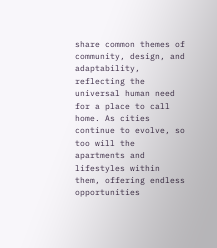share common themes of community, design, and adaptability, reflecting the universal human need for a place to call home. As cities continue to evolve, so too will the apartments and lifestyles within them, offering endless opportunities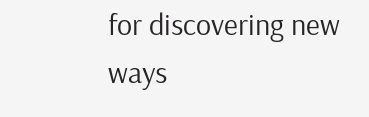for discovering new ways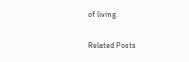of living.

Related Posts